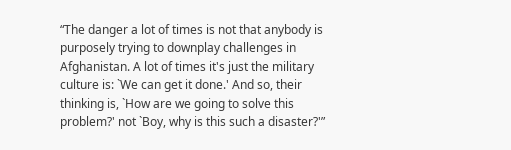“The danger a lot of times is not that anybody is purposely trying to downplay challenges in Afghanistan. A lot of times it's just the military culture is: `We can get it done.' And so, their thinking is, `How are we going to solve this problem?' not `Boy, why is this such a disaster?'”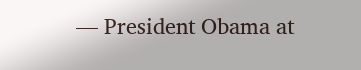— President Obama at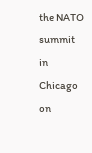the NATO summit in Chicago on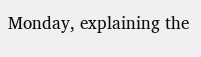Monday, explaining the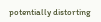potentially distorting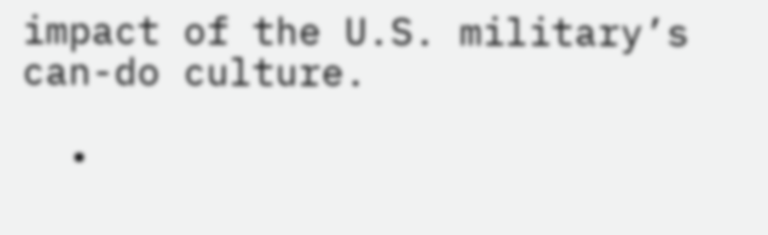impact of the U.S. military’s can-do culture.

  •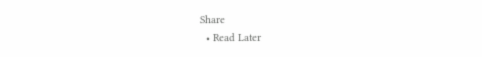Share
  • Read Later